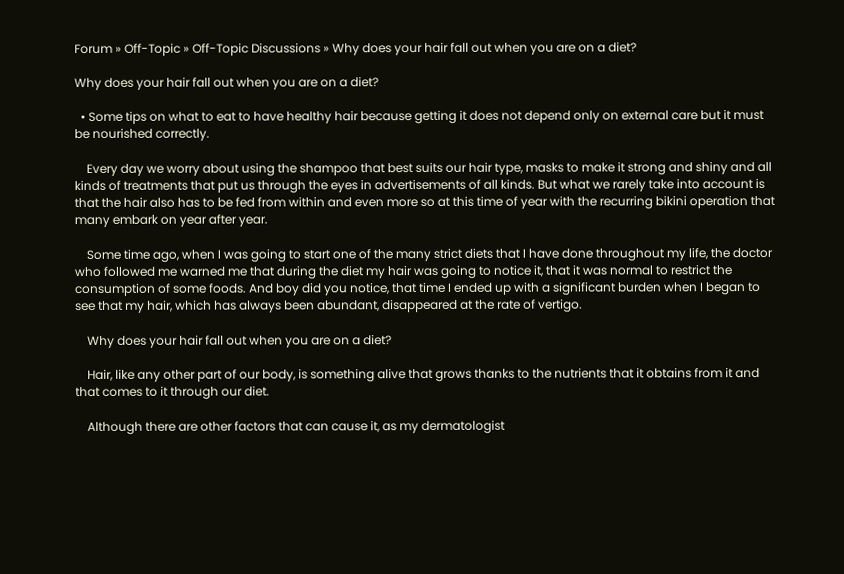Forum » Off-Topic » Off-Topic Discussions » Why does your hair fall out when you are on a diet?

Why does your hair fall out when you are on a diet?

  • Some tips on what to eat to have healthy hair because getting it does not depend only on external care but it must be nourished correctly.

    Every day we worry about using the shampoo that best suits our hair type, masks to make it strong and shiny and all kinds of treatments that put us through the eyes in advertisements of all kinds. But what we rarely take into account is that the hair also has to be fed from within and even more so at this time of year with the recurring bikini operation that many embark on year after year.

    Some time ago, when I was going to start one of the many strict diets that I have done throughout my life, the doctor who followed me warned me that during the diet my hair was going to notice it, that it was normal to restrict the consumption of some foods. And boy did you notice, that time I ended up with a significant burden when I began to see that my hair, which has always been abundant, disappeared at the rate of vertigo.

    Why does your hair fall out when you are on a diet?

    Hair, like any other part of our body, is something alive that grows thanks to the nutrients that it obtains from it and that comes to it through our diet.

    Although there are other factors that can cause it, as my dermatologist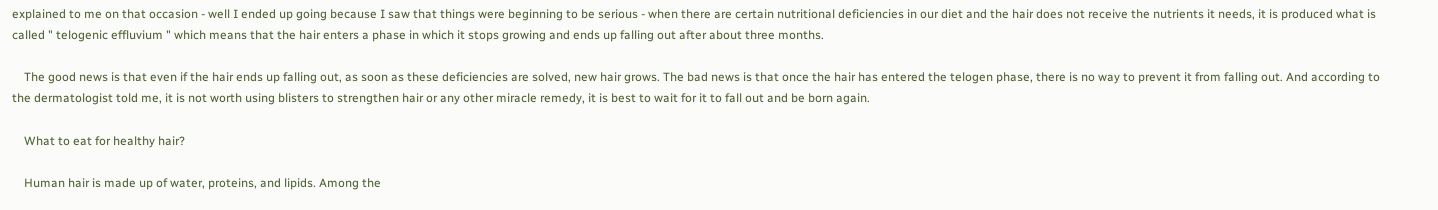explained to me on that occasion - well I ended up going because I saw that things were beginning to be serious - when there are certain nutritional deficiencies in our diet and the hair does not receive the nutrients it needs, it is produced what is called " telogenic effluvium " which means that the hair enters a phase in which it stops growing and ends up falling out after about three months.

    The good news is that even if the hair ends up falling out, as soon as these deficiencies are solved, new hair grows. The bad news is that once the hair has entered the telogen phase, there is no way to prevent it from falling out. And according to the dermatologist told me, it is not worth using blisters to strengthen hair or any other miracle remedy, it is best to wait for it to fall out and be born again.

    What to eat for healthy hair?

    Human hair is made up of water, proteins, and lipids. Among the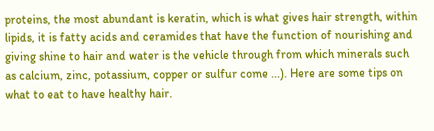proteins, the most abundant is keratin, which is what gives hair strength, within lipids, it is fatty acids and ceramides that have the function of nourishing and giving shine to hair and water is the vehicle through from which minerals such as calcium, zinc, potassium, copper or sulfur come ...). Here are some tips on what to eat to have healthy hair.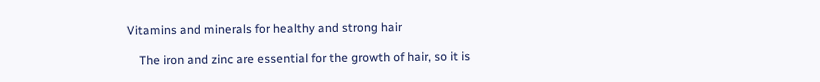Vitamins and minerals for healthy and strong hair

    The iron and zinc are essential for the growth of hair, so it is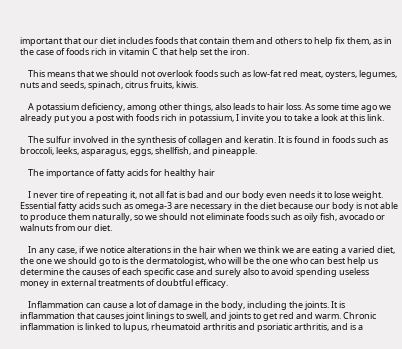important that our diet includes foods that contain them and others to help fix them, as in the case of foods rich in vitamin C that help set the iron.

    This means that we should not overlook foods such as low-fat red meat, oysters, legumes, nuts and seeds, spinach, citrus fruits, kiwis.

    A potassium deficiency, among other things, also leads to hair loss. As some time ago we already put you a post with foods rich in potassium, I invite you to take a look at this link.

    The sulfur involved in the synthesis of collagen and keratin. It is found in foods such as broccoli, leeks, asparagus, eggs, shellfish, and pineapple.

    The importance of fatty acids for healthy hair

    I never tire of repeating it, not all fat is bad and our body even needs it to lose weight. Essential fatty acids such as omega-3 are necessary in the diet because our body is not able to produce them naturally, so we should not eliminate foods such as oily fish, avocado or walnuts from our diet.

    In any case, if we notice alterations in the hair when we think we are eating a varied diet, the one we should go to is the dermatologist, who will be the one who can best help us determine the causes of each specific case and surely also to avoid spending useless money in external treatments of doubtful efficacy.

    Inflammation can cause a lot of damage in the body, including the joints. It is inflammation that causes joint linings to swell, and joints to get red and warm. Chronic inflammation is linked to lupus, rheumatoid arthritis and psoriatic arthritis, and is a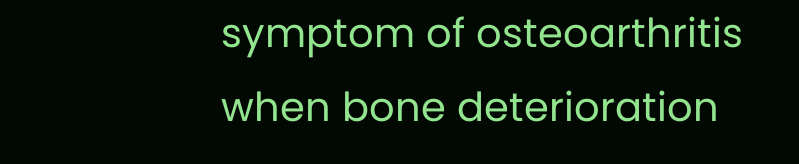symptom of osteoarthritis when bone deterioration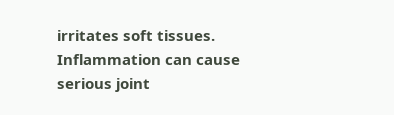irritates soft tissues. Inflammation can cause serious joint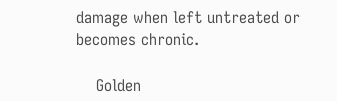damage when left untreated or becomes chronic.

    Golden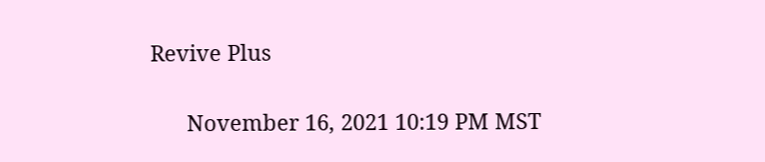Revive Plus

      November 16, 2021 10:19 PM MST